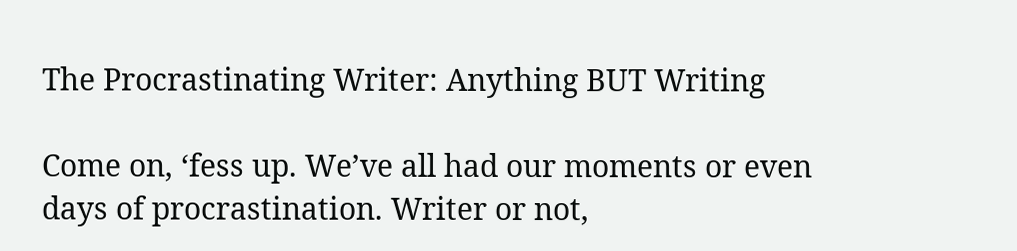The Procrastinating Writer: Anything BUT Writing

Come on, ‘fess up. We’ve all had our moments or even days of procrastination. Writer or not,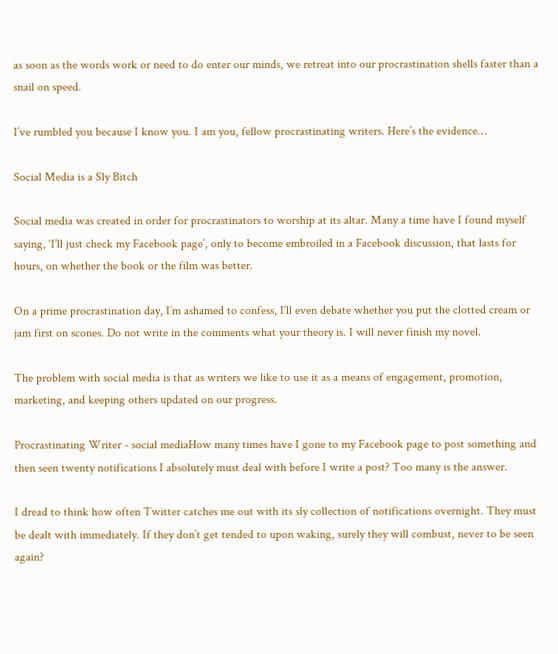as soon as the words work or need to do enter our minds, we retreat into our procrastination shells faster than a snail on speed.

I’ve rumbled you because I know you. I am you, fellow procrastinating writers. Here’s the evidence…

Social Media is a Sly Bitch

Social media was created in order for procrastinators to worship at its altar. Many a time have I found myself saying, ‘I’ll just check my Facebook page’, only to become embroiled in a Facebook discussion, that lasts for hours, on whether the book or the film was better.

On a prime procrastination day, I’m ashamed to confess, I’ll even debate whether you put the clotted cream or jam first on scones. Do not write in the comments what your theory is. I will never finish my novel.

The problem with social media is that as writers we like to use it as a means of engagement, promotion, marketing, and keeping others updated on our progress.

Procrastinating Writer - social mediaHow many times have I gone to my Facebook page to post something and then seen twenty notifications I absolutely must deal with before I write a post? Too many is the answer.

I dread to think how often Twitter catches me out with its sly collection of notifications overnight. They must be dealt with immediately. If they don’t get tended to upon waking, surely they will combust, never to be seen again?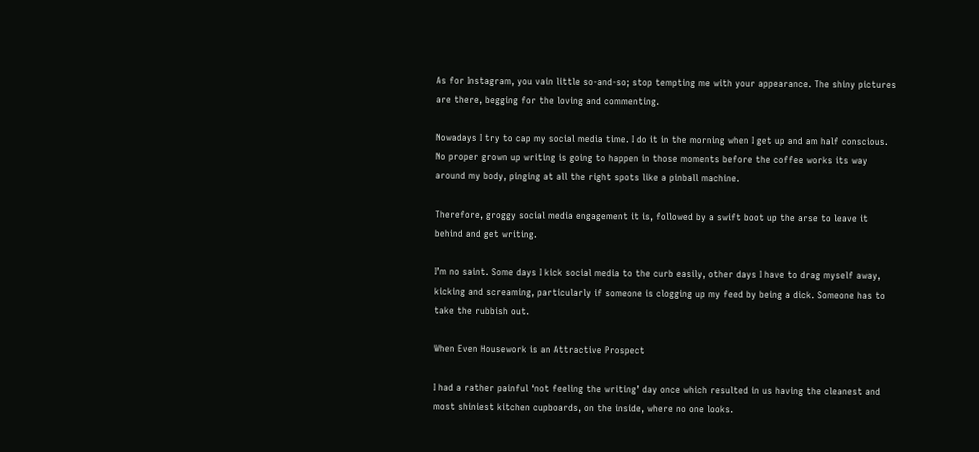As for Instagram, you vain little so-and-so; stop tempting me with your appearance. The shiny pictures are there, begging for the loving and commenting.

Nowadays I try to cap my social media time. I do it in the morning when I get up and am half conscious. No proper grown up writing is going to happen in those moments before the coffee works its way around my body, pinging at all the right spots like a pinball machine.

Therefore, groggy social media engagement it is, followed by a swift boot up the arse to leave it behind and get writing.

I’m no saint. Some days I kick social media to the curb easily, other days I have to drag myself away, kicking and screaming, particularly if someone is clogging up my feed by being a dick. Someone has to take the rubbish out.

When Even Housework is an Attractive Prospect

I had a rather painful ‘not feeling the writing’ day once which resulted in us having the cleanest and most shiniest kitchen cupboards, on the inside, where no one looks.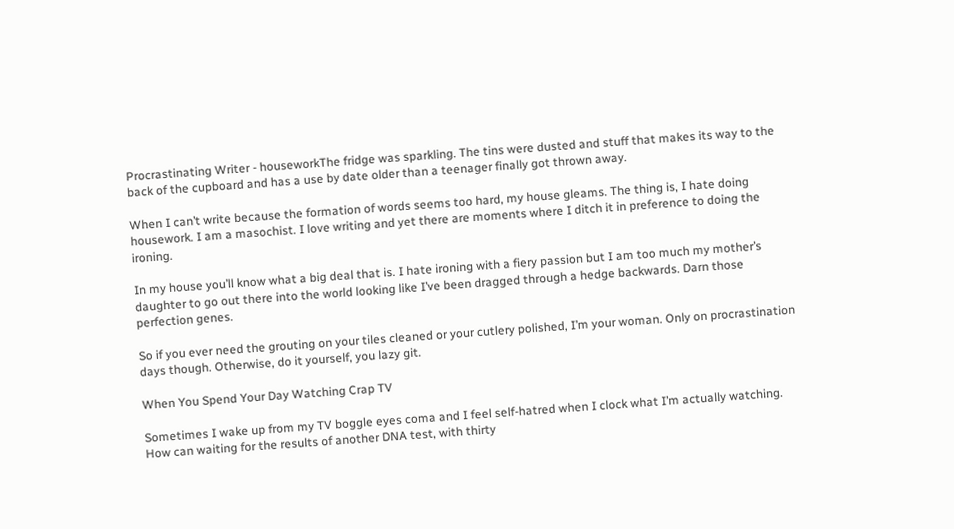Procrastinating Writer - houseworkThe fridge was sparkling. The tins were dusted and stuff that makes its way to the back of the cupboard and has a use by date older than a teenager finally got thrown away.

When I can’t write because the formation of words seems too hard, my house gleams. The thing is, I hate doing housework. I am a masochist. I love writing and yet there are moments where I ditch it in preference to doing the ironing.

In my house you’ll know what a big deal that is. I hate ironing with a fiery passion but I am too much my mother’s daughter to go out there into the world looking like I’ve been dragged through a hedge backwards. Darn those perfection genes.

So if you ever need the grouting on your tiles cleaned or your cutlery polished, I’m your woman. Only on procrastination days though. Otherwise, do it yourself, you lazy git.

When You Spend Your Day Watching Crap TV

Sometimes I wake up from my TV boggle eyes coma and I feel self-hatred when I clock what I’m actually watching. How can waiting for the results of another DNA test, with thirty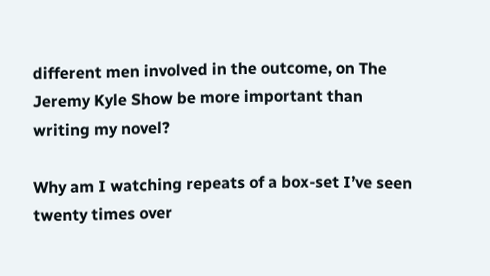different men involved in the outcome, on The Jeremy Kyle Show be more important than writing my novel?

Why am I watching repeats of a box-set I’ve seen twenty times over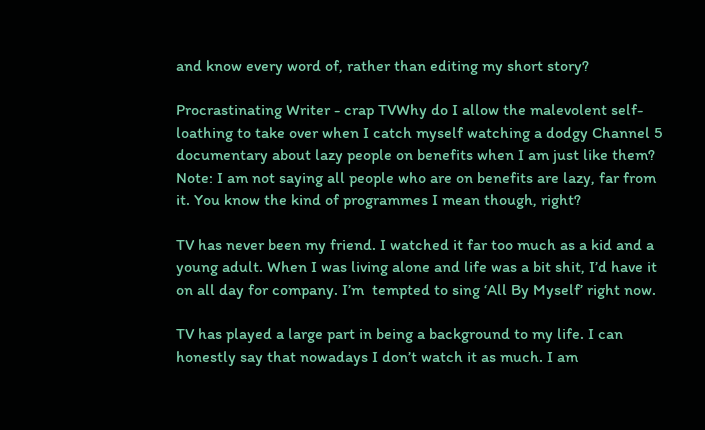and know every word of, rather than editing my short story?

Procrastinating Writer - crap TVWhy do I allow the malevolent self-loathing to take over when I catch myself watching a dodgy Channel 5 documentary about lazy people on benefits when I am just like them? Note: I am not saying all people who are on benefits are lazy, far from it. You know the kind of programmes I mean though, right?

TV has never been my friend. I watched it far too much as a kid and a young adult. When I was living alone and life was a bit shit, I’d have it on all day for company. I’m  tempted to sing ‘All By Myself’ right now.

TV has played a large part in being a background to my life. I can honestly say that nowadays I don’t watch it as much. I am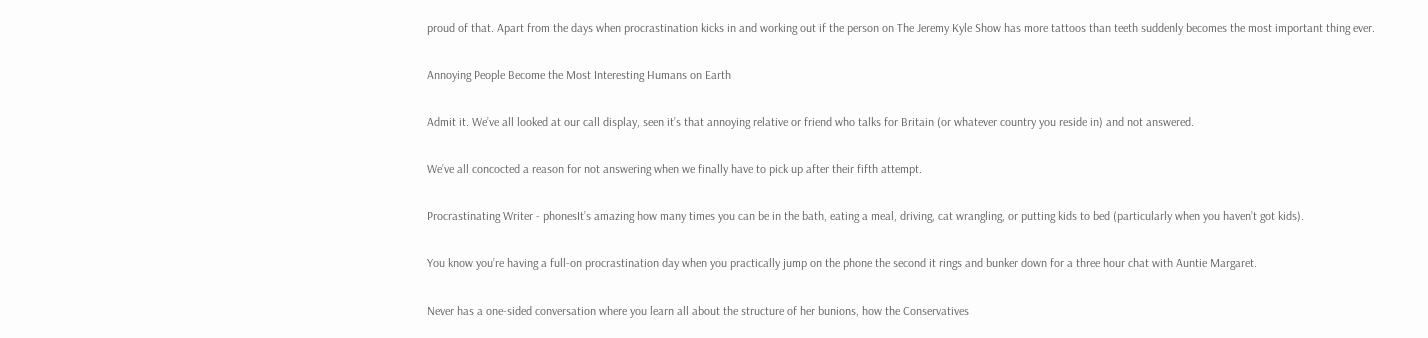proud of that. Apart from the days when procrastination kicks in and working out if the person on The Jeremy Kyle Show has more tattoos than teeth suddenly becomes the most important thing ever.

Annoying People Become the Most Interesting Humans on Earth

Admit it. We’ve all looked at our call display, seen it’s that annoying relative or friend who talks for Britain (or whatever country you reside in) and not answered.

We’ve all concocted a reason for not answering when we finally have to pick up after their fifth attempt.

Procrastinating Writer - phonesIt’s amazing how many times you can be in the bath, eating a meal, driving, cat wrangling, or putting kids to bed (particularly when you haven’t got kids).

You know you’re having a full-on procrastination day when you practically jump on the phone the second it rings and bunker down for a three hour chat with Auntie Margaret.

Never has a one-sided conversation where you learn all about the structure of her bunions, how the Conservatives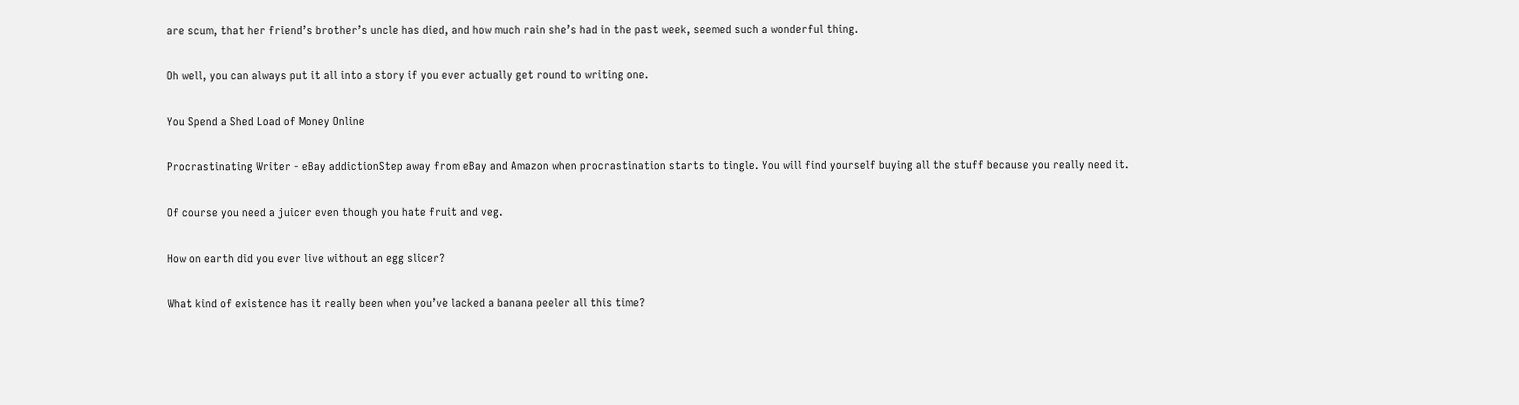are scum, that her friend’s brother’s uncle has died, and how much rain she’s had in the past week, seemed such a wonderful thing.

Oh well, you can always put it all into a story if you ever actually get round to writing one.

You Spend a Shed Load of Money Online

Procrastinating Writer - eBay addictionStep away from eBay and Amazon when procrastination starts to tingle. You will find yourself buying all the stuff because you really need it.

Of course you need a juicer even though you hate fruit and veg.

How on earth did you ever live without an egg slicer?

What kind of existence has it really been when you’ve lacked a banana peeler all this time?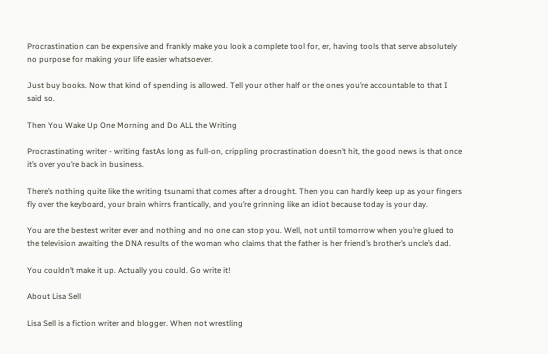Procrastination can be expensive and frankly make you look a complete tool for, er, having tools that serve absolutely no purpose for making your life easier whatsoever.

Just buy books. Now that kind of spending is allowed. Tell your other half or the ones you’re accountable to that I said so.

Then You Wake Up One Morning and Do ALL the Writing

Procrastinating writer - writing fastAs long as full-on, crippling procrastination doesn’t hit, the good news is that once it’s over you’re back in business.

There’s nothing quite like the writing tsunami that comes after a drought. Then you can hardly keep up as your fingers fly over the keyboard, your brain whirrs frantically, and you’re grinning like an idiot because today is your day.

You are the bestest writer ever and nothing and no one can stop you. Well, not until tomorrow when you’re glued to the television awaiting the DNA results of the woman who claims that the father is her friend’s brother’s uncle’s dad.

You couldn’t make it up. Actually you could. Go write it!

About Lisa Sell

Lisa Sell is a fiction writer and blogger. When not wrestling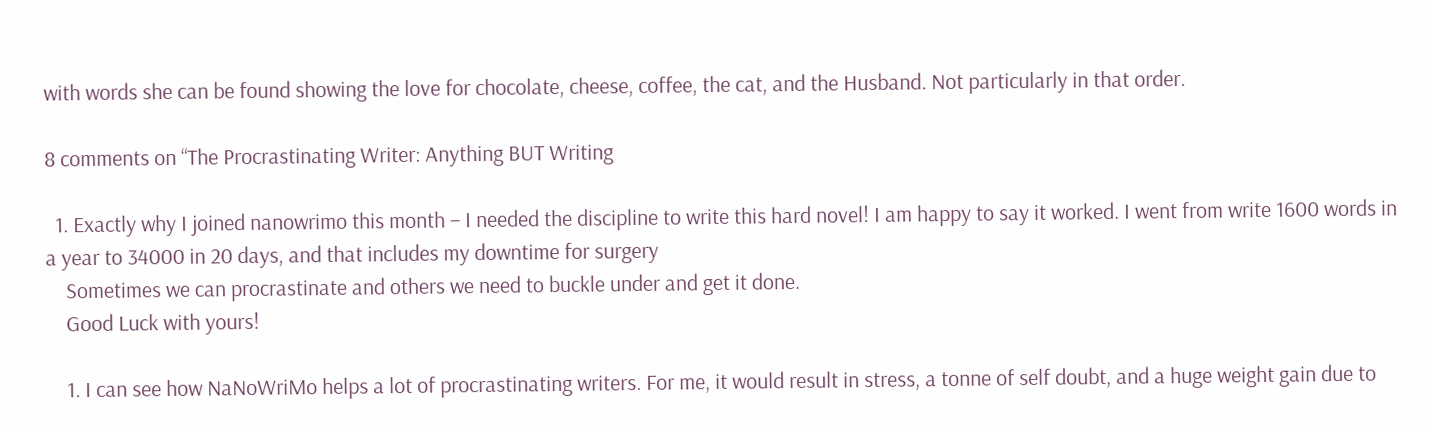with words she can be found showing the love for chocolate, cheese, coffee, the cat, and the Husband. Not particularly in that order.

8 comments on “The Procrastinating Writer: Anything BUT Writing

  1. Exactly why I joined nanowrimo this month – I needed the discipline to write this hard novel! I am happy to say it worked. I went from write 1600 words in a year to 34000 in 20 days, and that includes my downtime for surgery
    Sometimes we can procrastinate and others we need to buckle under and get it done.
    Good Luck with yours!

    1. I can see how NaNoWriMo helps a lot of procrastinating writers. For me, it would result in stress, a tonne of self doubt, and a huge weight gain due to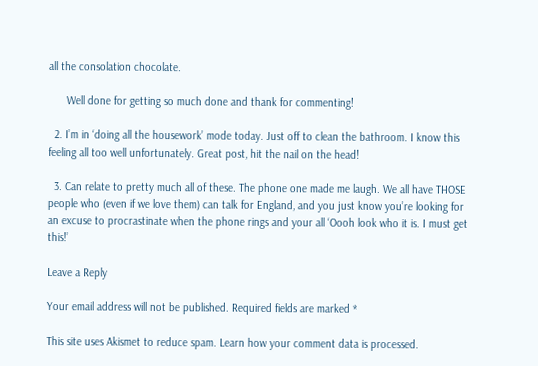all the consolation chocolate.

      Well done for getting so much done and thank for commenting!

  2. I’m in ‘doing all the housework’ mode today. Just off to clean the bathroom. I know this feeling all too well unfortunately. Great post, hit the nail on the head!

  3. Can relate to pretty much all of these. The phone one made me laugh. We all have THOSE people who (even if we love them) can talk for England, and you just know you’re looking for an excuse to procrastinate when the phone rings and your all ‘Oooh look who it is. I must get this!’

Leave a Reply

Your email address will not be published. Required fields are marked *

This site uses Akismet to reduce spam. Learn how your comment data is processed.